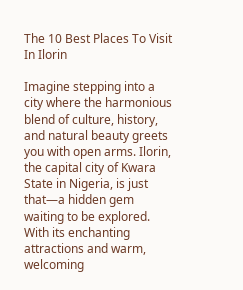The 10 Best Places To Visit In Ilorin

Imagine stepping into a city where the harmonious blend of culture, history, and natural beauty greets you with open arms. Ilorin, the capital city of Kwara State in Nigeria, is just that—a hidden gem waiting to be explored. With its enchanting attractions and warm, welcoming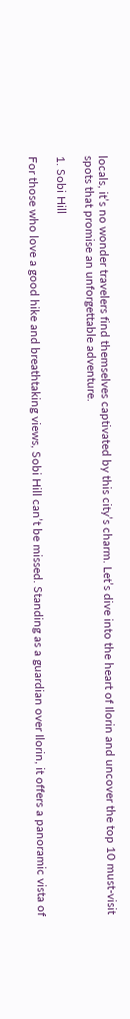locals, it’s no wonder travelers find themselves captivated by this city’s charm. Let’s dive into the heart of Ilorin and uncover the top 10 must-visit spots that promise an unforgettable adventure.

1. Sobi Hill

For those who love a good hike and breathtaking views, Sobi Hill can’t be missed. Standing as a guardian over Ilorin, it offers a panoramic vista of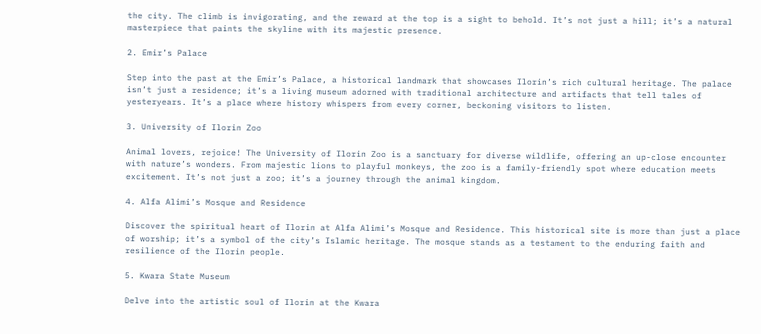the city. The climb is invigorating, and the reward at the top is a sight to behold. It’s not just a hill; it’s a natural masterpiece that paints the skyline with its majestic presence.

2. Emir’s Palace

Step into the past at the Emir’s Palace, a historical landmark that showcases Ilorin’s rich cultural heritage. The palace isn’t just a residence; it’s a living museum adorned with traditional architecture and artifacts that tell tales of yesteryears. It’s a place where history whispers from every corner, beckoning visitors to listen.

3. University of Ilorin Zoo

Animal lovers, rejoice! The University of Ilorin Zoo is a sanctuary for diverse wildlife, offering an up-close encounter with nature’s wonders. From majestic lions to playful monkeys, the zoo is a family-friendly spot where education meets excitement. It’s not just a zoo; it’s a journey through the animal kingdom.

4. Alfa Alimi’s Mosque and Residence

Discover the spiritual heart of Ilorin at Alfa Alimi’s Mosque and Residence. This historical site is more than just a place of worship; it’s a symbol of the city’s Islamic heritage. The mosque stands as a testament to the enduring faith and resilience of the Ilorin people.

5. Kwara State Museum

Delve into the artistic soul of Ilorin at the Kwara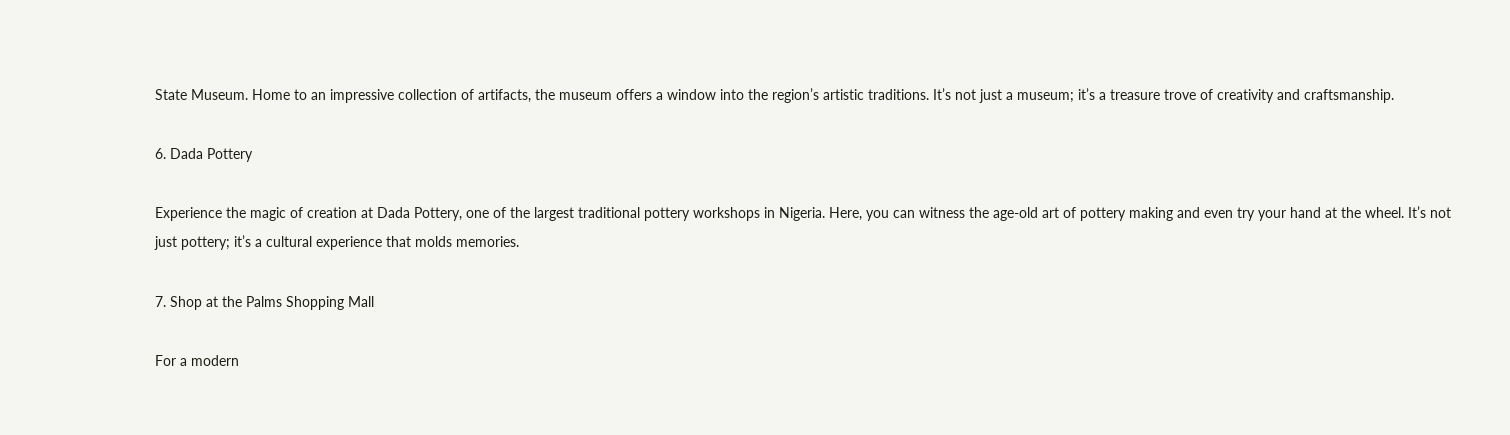State Museum. Home to an impressive collection of artifacts, the museum offers a window into the region’s artistic traditions. It’s not just a museum; it’s a treasure trove of creativity and craftsmanship.

6. Dada Pottery

Experience the magic of creation at Dada Pottery, one of the largest traditional pottery workshops in Nigeria. Here, you can witness the age-old art of pottery making and even try your hand at the wheel. It’s not just pottery; it’s a cultural experience that molds memories.

7. Shop at the Palms Shopping Mall

For a modern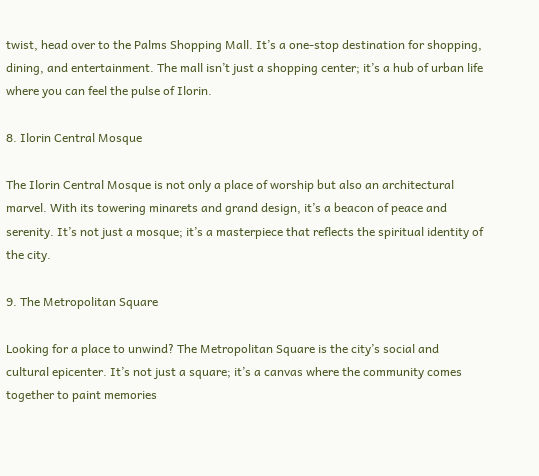twist, head over to the Palms Shopping Mall. It’s a one-stop destination for shopping, dining, and entertainment. The mall isn’t just a shopping center; it’s a hub of urban life where you can feel the pulse of Ilorin.

8. Ilorin Central Mosque

The Ilorin Central Mosque is not only a place of worship but also an architectural marvel. With its towering minarets and grand design, it’s a beacon of peace and serenity. It’s not just a mosque; it’s a masterpiece that reflects the spiritual identity of the city.

9. The Metropolitan Square

Looking for a place to unwind? The Metropolitan Square is the city’s social and cultural epicenter. It’s not just a square; it’s a canvas where the community comes together to paint memories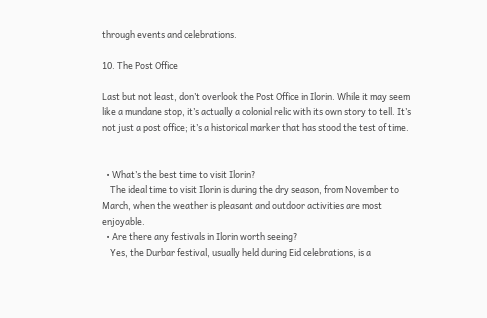through events and celebrations.

10. The Post Office

Last but not least, don’t overlook the Post Office in Ilorin. While it may seem like a mundane stop, it’s actually a colonial relic with its own story to tell. It’s not just a post office; it’s a historical marker that has stood the test of time.


  • What’s the best time to visit Ilorin?
    The ideal time to visit Ilorin is during the dry season, from November to March, when the weather is pleasant and outdoor activities are most enjoyable.
  • Are there any festivals in Ilorin worth seeing?
    Yes, the Durbar festival, usually held during Eid celebrations, is a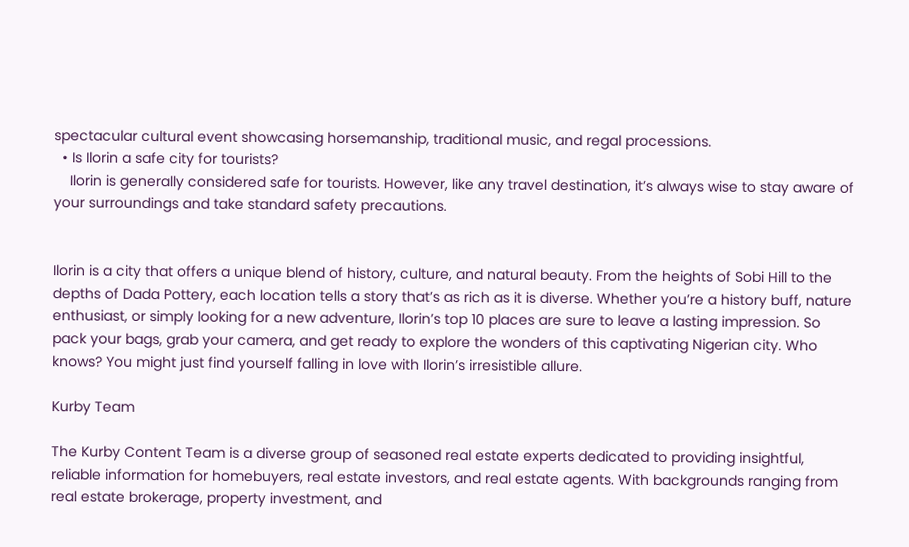spectacular cultural event showcasing horsemanship, traditional music, and regal processions.
  • Is Ilorin a safe city for tourists?
    Ilorin is generally considered safe for tourists. However, like any travel destination, it’s always wise to stay aware of your surroundings and take standard safety precautions.


Ilorin is a city that offers a unique blend of history, culture, and natural beauty. From the heights of Sobi Hill to the depths of Dada Pottery, each location tells a story that’s as rich as it is diverse. Whether you’re a history buff, nature enthusiast, or simply looking for a new adventure, Ilorin’s top 10 places are sure to leave a lasting impression. So pack your bags, grab your camera, and get ready to explore the wonders of this captivating Nigerian city. Who knows? You might just find yourself falling in love with Ilorin’s irresistible allure.

Kurby Team

The Kurby Content Team is a diverse group of seasoned real estate experts dedicated to providing insightful, reliable information for homebuyers, real estate investors, and real estate agents. With backgrounds ranging from real estate brokerage, property investment, and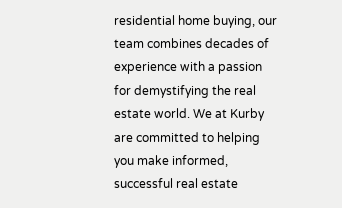residential home buying, our team combines decades of experience with a passion for demystifying the real estate world. We at Kurby are committed to helping you make informed, successful real estate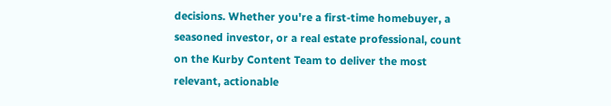decisions. Whether you're a first-time homebuyer, a seasoned investor, or a real estate professional, count on the Kurby Content Team to deliver the most relevant, actionable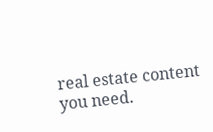real estate content you need.